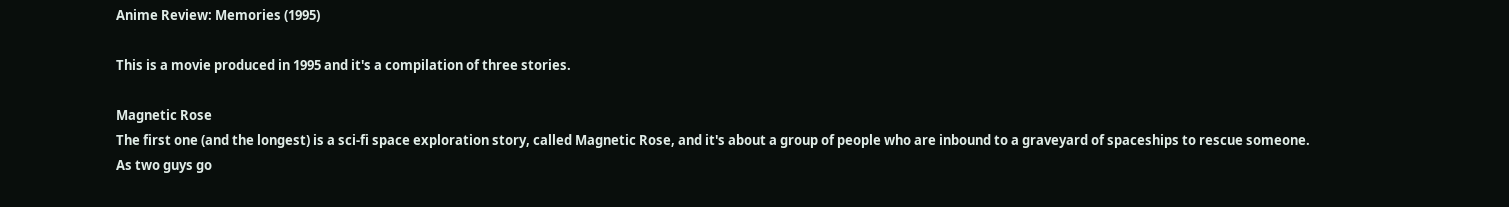Anime Review: Memories (1995)

This is a movie produced in 1995 and it's a compilation of three stories.

Magnetic Rose
The first one (and the longest) is a sci-fi space exploration story, called Magnetic Rose, and it's about a group of people who are inbound to a graveyard of spaceships to rescue someone.
As two guys go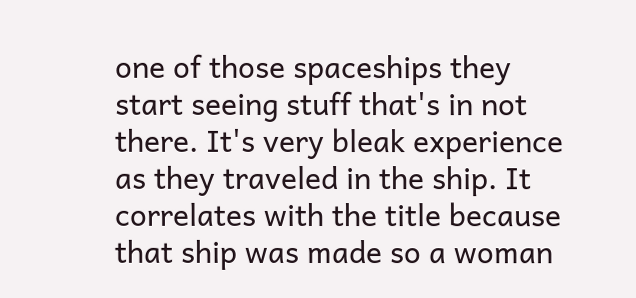one of those spaceships they start seeing stuff that's in not there. It's very bleak experience as they traveled in the ship. It correlates with the title because that ship was made so a woman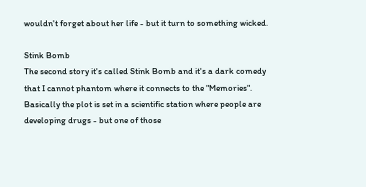wouldn't forget about her life - but it turn to something wicked.

Stink Bomb
The second story it's called Stink Bomb and it's a dark comedy that I cannot phantom where it connects to the "Memories".  Basically the plot is set in a scientific station where people are developing drugs - but one of those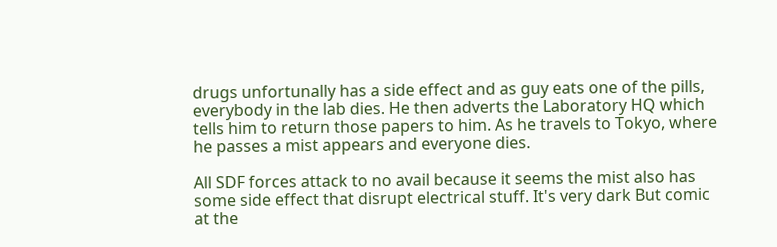drugs unfortunally has a side effect and as guy eats one of the pills, everybody in the lab dies. He then adverts the Laboratory HQ which tells him to return those papers to him. As he travels to Tokyo, where he passes a mist appears and everyone dies.

All SDF forces attack to no avail because it seems the mist also has some side effect that disrupt electrical stuff. It's very dark But comic at the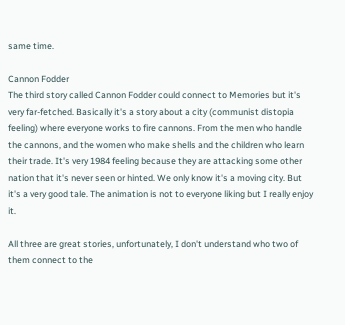same time.

Cannon Fodder
The third story called Cannon Fodder could connect to Memories but it's very far-fetched. Basically it's a story about a city (communist distopia feeling) where everyone works to fire cannons. From the men who handle the cannons, and the women who make shells and the children who learn their trade. It's very 1984 feeling because they are attacking some other nation that it's never seen or hinted. We only know it's a moving city. But it's a very good tale. The animation is not to everyone liking but I really enjoy it.

All three are great stories, unfortunately, I don't understand who two of them connect to the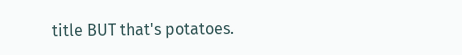title BUT that's potatoes.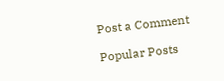Post a Comment

Popular Posts